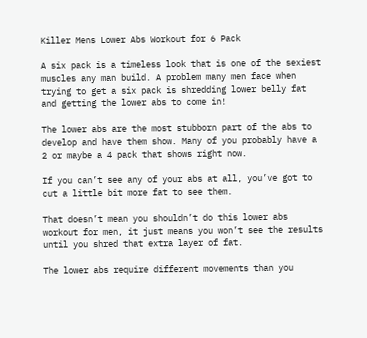Killer Mens Lower Abs Workout for 6 Pack

A six pack is a timeless look that is one of the sexiest muscles any man build. A problem many men face when trying to get a six pack is shredding lower belly fat and getting the lower abs to come in!

The lower abs are the most stubborn part of the abs to develop and have them show. Many of you probably have a 2 or maybe a 4 pack that shows right now.

If you can’t see any of your abs at all, you’ve got to cut a little bit more fat to see them.

That doesn’t mean you shouldn’t do this lower abs workout for men, it just means you won’t see the results until you shred that extra layer of fat.

The lower abs require different movements than you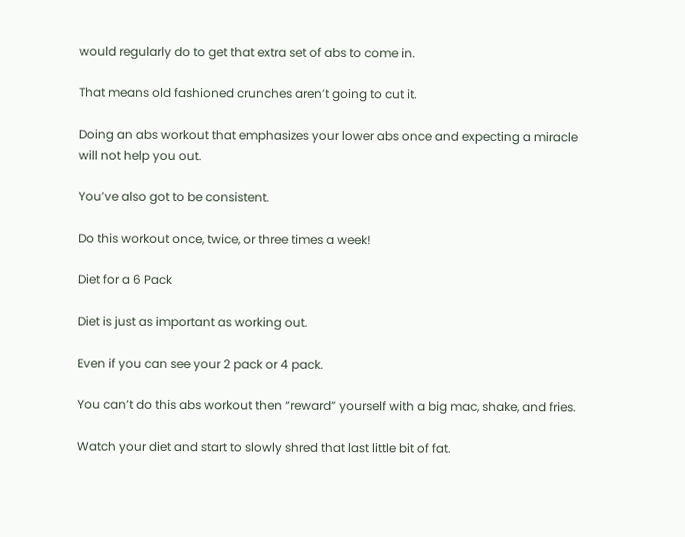would regularly do to get that extra set of abs to come in.

That means old fashioned crunches aren’t going to cut it.

Doing an abs workout that emphasizes your lower abs once and expecting a miracle will not help you out.

You’ve also got to be consistent.

Do this workout once, twice, or three times a week!

Diet for a 6 Pack

Diet is just as important as working out.

Even if you can see your 2 pack or 4 pack.

You can’t do this abs workout then “reward” yourself with a big mac, shake, and fries.

Watch your diet and start to slowly shred that last little bit of fat.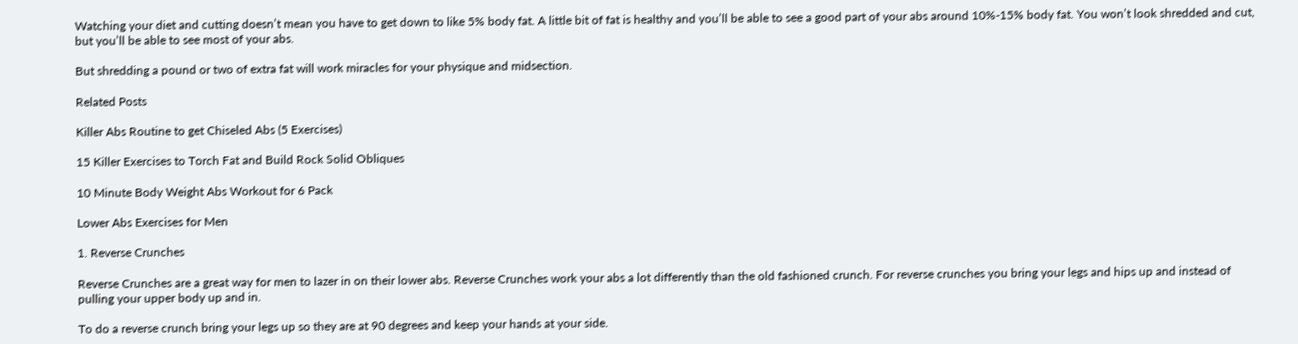Watching your diet and cutting doesn’t mean you have to get down to like 5% body fat. A little bit of fat is healthy and you’ll be able to see a good part of your abs around 10%-15% body fat. You won’t look shredded and cut, but you’ll be able to see most of your abs.

But shredding a pound or two of extra fat will work miracles for your physique and midsection.

Related Posts

Killer Abs Routine to get Chiseled Abs (5 Exercises)

15 Killer Exercises to Torch Fat and Build Rock Solid Obliques

10 Minute Body Weight Abs Workout for 6 Pack

Lower Abs Exercises for Men

1. Reverse Crunches

Reverse Crunches are a great way for men to lazer in on their lower abs. Reverse Crunches work your abs a lot differently than the old fashioned crunch. For reverse crunches you bring your legs and hips up and instead of pulling your upper body up and in.

To do a reverse crunch bring your legs up so they are at 90 degrees and keep your hands at your side.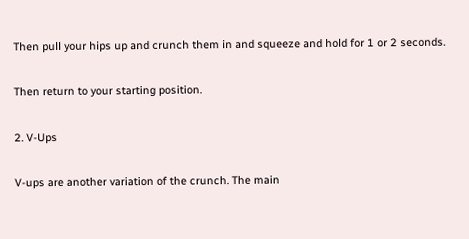Then pull your hips up and crunch them in and squeeze and hold for 1 or 2 seconds.

Then return to your starting position.

2. V-Ups

V-ups are another variation of the crunch. The main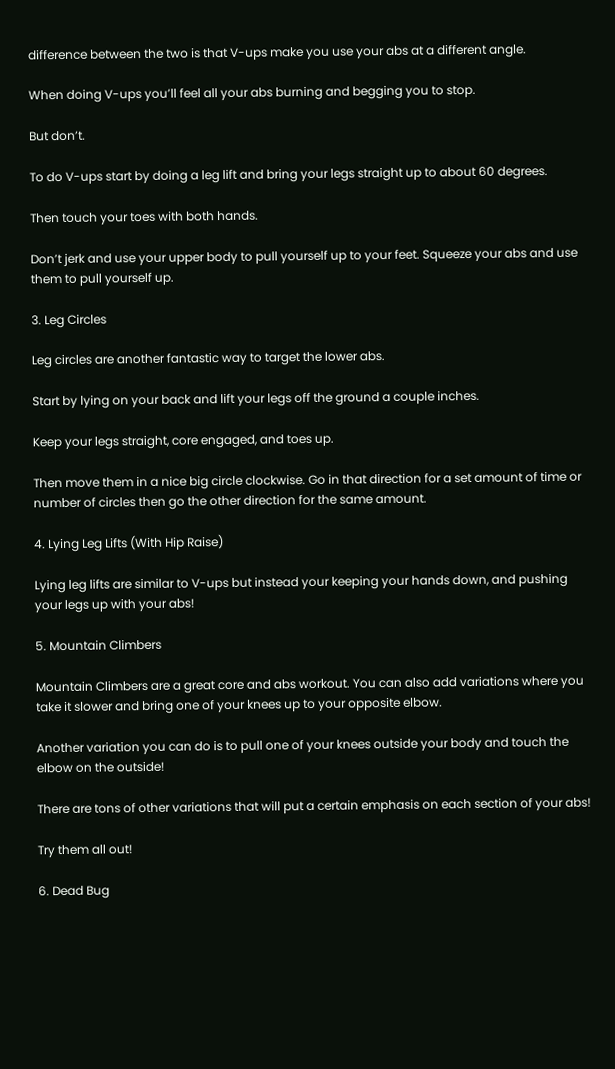difference between the two is that V-ups make you use your abs at a different angle.

When doing V-ups you’ll feel all your abs burning and begging you to stop.

But don’t.

To do V-ups start by doing a leg lift and bring your legs straight up to about 60 degrees.

Then touch your toes with both hands.

Don’t jerk and use your upper body to pull yourself up to your feet. Squeeze your abs and use them to pull yourself up.

3. Leg Circles

Leg circles are another fantastic way to target the lower abs.

Start by lying on your back and lift your legs off the ground a couple inches.

Keep your legs straight, core engaged, and toes up.

Then move them in a nice big circle clockwise. Go in that direction for a set amount of time or number of circles then go the other direction for the same amount.

4. Lying Leg Lifts (With Hip Raise)

Lying leg lifts are similar to V-ups but instead your keeping your hands down, and pushing your legs up with your abs!

5. Mountain Climbers

Mountain Climbers are a great core and abs workout. You can also add variations where you take it slower and bring one of your knees up to your opposite elbow.

Another variation you can do is to pull one of your knees outside your body and touch the elbow on the outside!

There are tons of other variations that will put a certain emphasis on each section of your abs!

Try them all out!

6. Dead Bug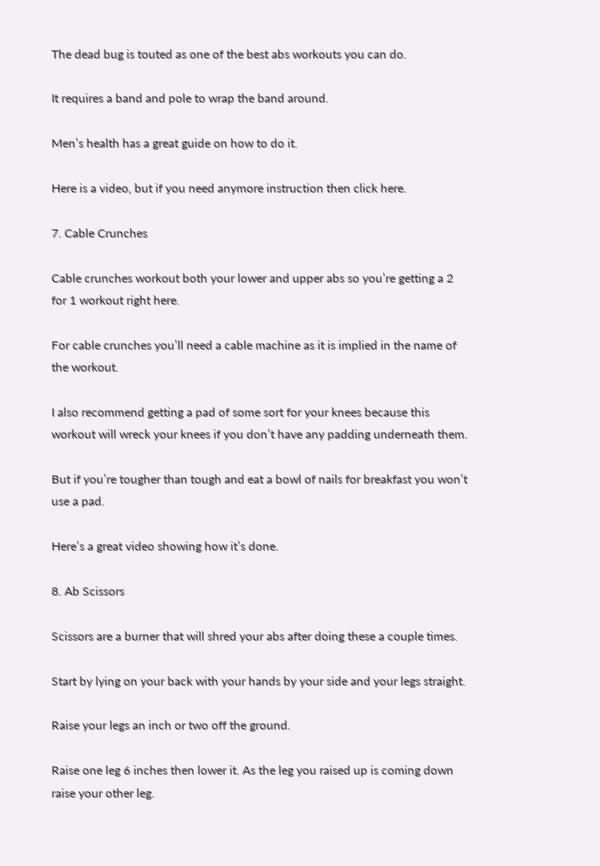The dead bug is touted as one of the best abs workouts you can do.

It requires a band and pole to wrap the band around.

Men’s health has a great guide on how to do it.

Here is a video, but if you need anymore instruction then click here.

7. Cable Crunches

Cable crunches workout both your lower and upper abs so you’re getting a 2 for 1 workout right here.

For cable crunches you’ll need a cable machine as it is implied in the name of the workout.

I also recommend getting a pad of some sort for your knees because this workout will wreck your knees if you don’t have any padding underneath them.

But if you’re tougher than tough and eat a bowl of nails for breakfast you won’t use a pad.

Here’s a great video showing how it’s done.

8. Ab Scissors

Scissors are a burner that will shred your abs after doing these a couple times.

Start by lying on your back with your hands by your side and your legs straight.

Raise your legs an inch or two off the ground.

Raise one leg 6 inches then lower it. As the leg you raised up is coming down raise your other leg.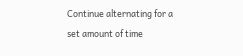Continue alternating for a set amount of time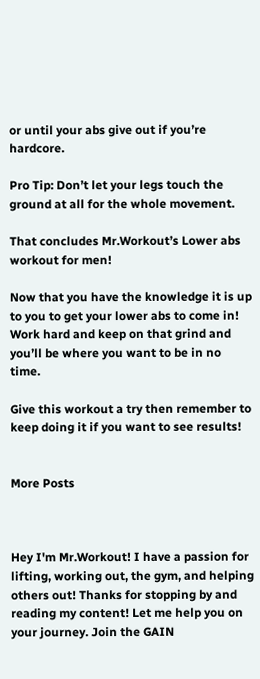or until your abs give out if you’re hardcore.

Pro Tip: Don’t let your legs touch the ground at all for the whole movement.

That concludes Mr.Workout’s Lower abs workout for men!

Now that you have the knowledge it is up to you to get your lower abs to come in! Work hard and keep on that grind and you’ll be where you want to be in no time.

Give this workout a try then remember to keep doing it if you want to see results!


More Posts



Hey I'm Mr.Workout! I have a passion for lifting, working out, the gym, and helping others out! Thanks for stopping by and reading my content! Let me help you on your journey. Join the GAIN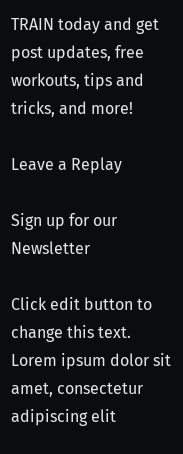TRAIN today and get post updates, free workouts, tips and tricks, and more!

Leave a Replay

Sign up for our Newsletter

Click edit button to change this text. Lorem ipsum dolor sit amet, consectetur adipiscing elit